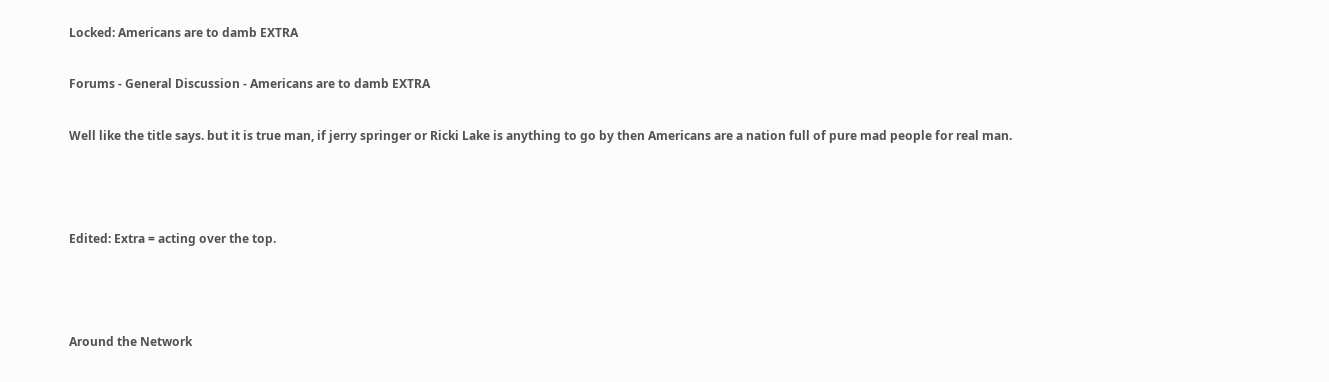Locked: Americans are to damb EXTRA

Forums - General Discussion - Americans are to damb EXTRA

Well like the title says. but it is true man, if jerry springer or Ricki Lake is anything to go by then Americans are a nation full of pure mad people for real man.



Edited: Extra = acting over the top.



Around the Network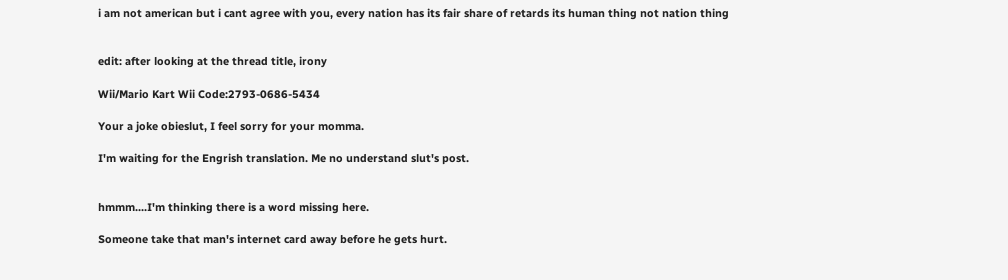i am not american but i cant agree with you, every nation has its fair share of retards its human thing not nation thing


edit: after looking at the thread title, irony

Wii/Mario Kart Wii Code:2793-0686-5434

Your a joke obieslut, I feel sorry for your momma.

I'm waiting for the Engrish translation. Me no understand slut's post.


hmmm....I'm thinking there is a word missing here.

Someone take that man's internet card away before he gets hurt.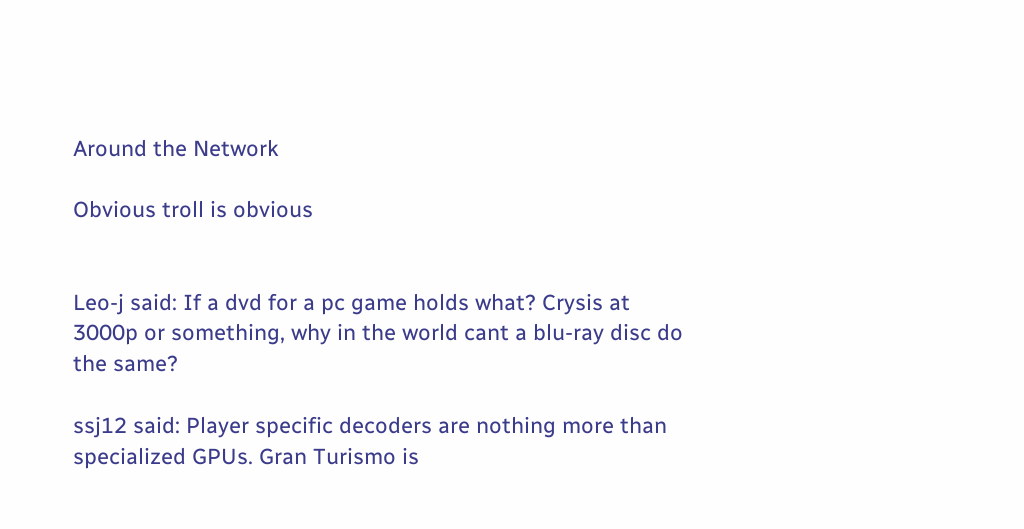Around the Network

Obvious troll is obvious


Leo-j said: If a dvd for a pc game holds what? Crysis at 3000p or something, why in the world cant a blu-ray disc do the same?

ssj12 said: Player specific decoders are nothing more than specialized GPUs. Gran Turismo is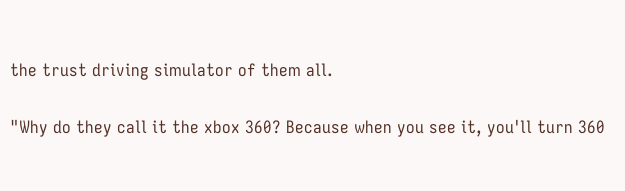the trust driving simulator of them all.

"Why do they call it the xbox 360? Because when you see it, you'll turn 360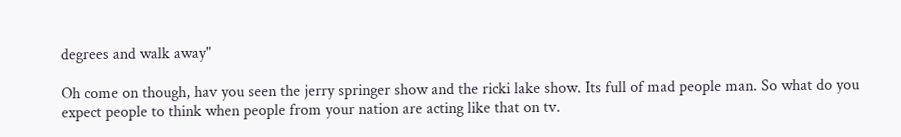degrees and walk away"

Oh come on though, hav you seen the jerry springer show and the ricki lake show. Its full of mad people man. So what do you expect people to think when people from your nation are acting like that on tv.